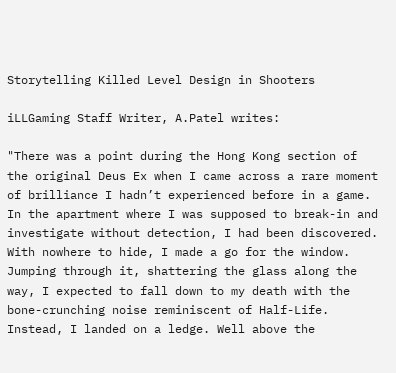Storytelling Killed Level Design in Shooters

iLLGaming Staff Writer, A.Patel writes:

"There was a point during the Hong Kong section of the original Deus Ex when I came across a rare moment of brilliance I hadn’t experienced before in a game. In the apartment where I was supposed to break-in and investigate without detection, I had been discovered. With nowhere to hide, I made a go for the window. Jumping through it, shattering the glass along the way, I expected to fall down to my death with the bone-crunching noise reminiscent of Half-Life.
Instead, I landed on a ledge. Well above the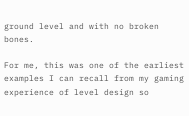ground level and with no broken bones.

For me, this was one of the earliest examples I can recall from my gaming experience of level design so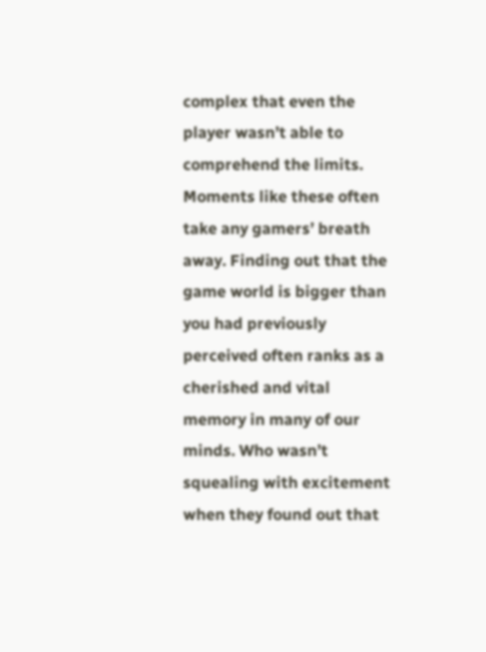complex that even the player wasn’t able to comprehend the limits. Moments like these often take any gamers’ breath away. Finding out that the game world is bigger than you had previously perceived often ranks as a cherished and vital memory in many of our minds. Who wasn’t squealing with excitement when they found out that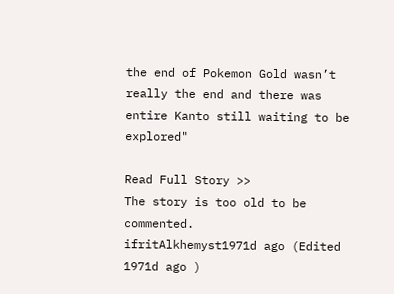the end of Pokemon Gold wasn’t really the end and there was entire Kanto still waiting to be explored"

Read Full Story >>
The story is too old to be commented.
ifritAlkhemyst1971d ago (Edited 1971d ago )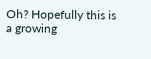Oh? Hopefully this is a growing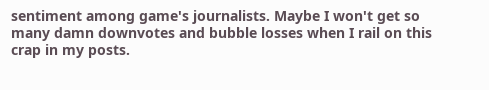sentiment among game's journalists. Maybe I won't get so many damn downvotes and bubble losses when I rail on this crap in my posts.